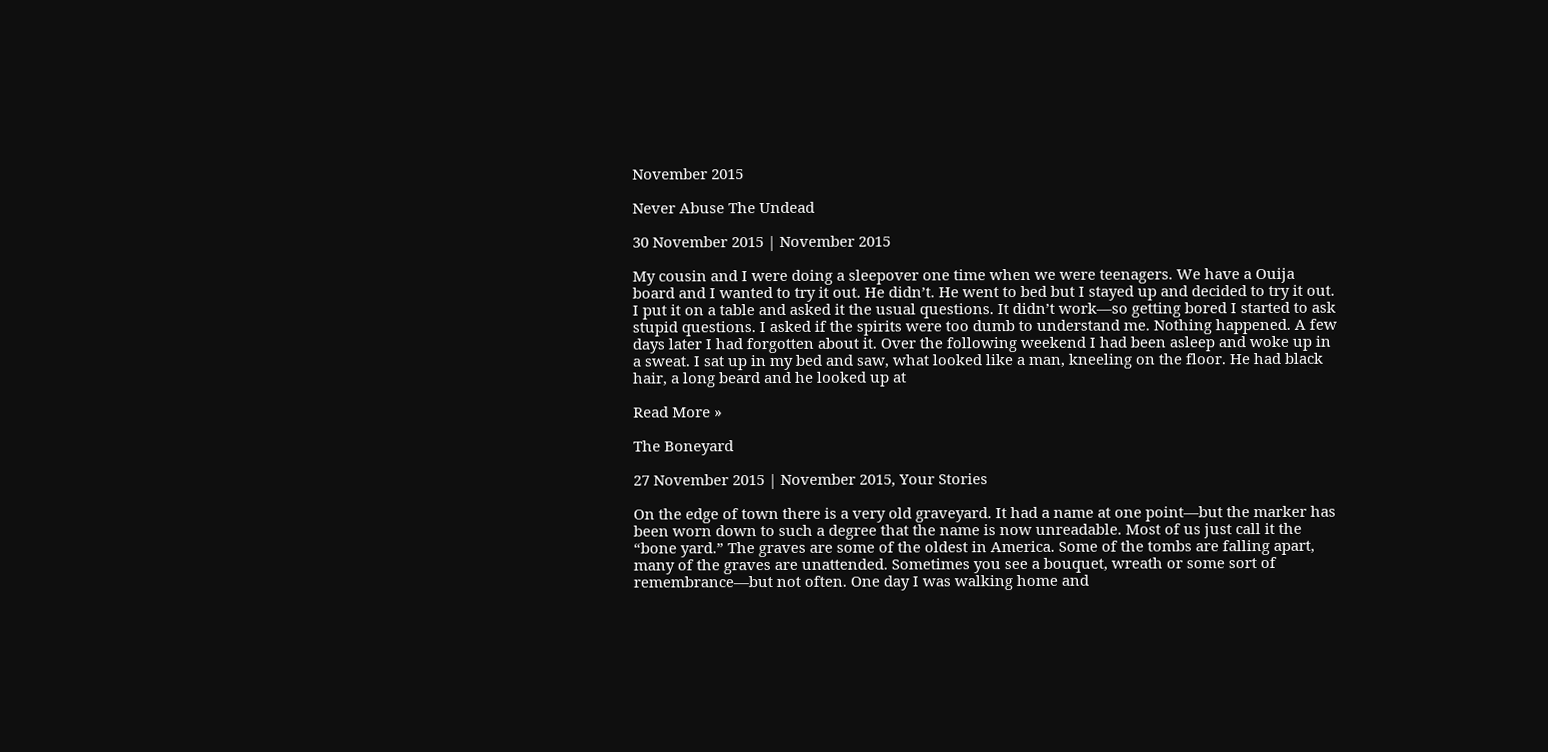November 2015

Never Abuse The Undead

30 November 2015 | November 2015

My cousin and I were doing a sleepover one time when we were teenagers. We have a Ouija board and I wanted to try it out. He didn’t. He went to bed but I stayed up and decided to try it out. I put it on a table and asked it the usual questions. It didn’t work—so getting bored I started to ask stupid questions. I asked if the spirits were too dumb to understand me. Nothing happened. A few days later I had forgotten about it. Over the following weekend I had been asleep and woke up in a sweat. I sat up in my bed and saw, what looked like a man, kneeling on the floor. He had black hair, a long beard and he looked up at

Read More »

The Boneyard

27 November 2015 | November 2015, Your Stories

On the edge of town there is a very old graveyard. It had a name at one point—but the marker has been worn down to such a degree that the name is now unreadable. Most of us just call it the “bone yard.” The graves are some of the oldest in America. Some of the tombs are falling apart, many of the graves are unattended. Sometimes you see a bouquet, wreath or some sort of remembrance—but not often. One day I was walking home and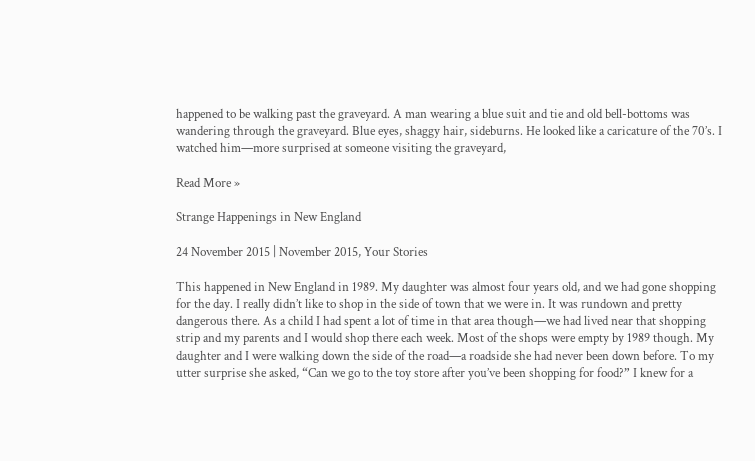happened to be walking past the graveyard. A man wearing a blue suit and tie and old bell-bottoms was wandering through the graveyard. Blue eyes, shaggy hair, sideburns. He looked like a caricature of the 70’s. I watched him—more surprised at someone visiting the graveyard,

Read More »

Strange Happenings in New England

24 November 2015 | November 2015, Your Stories

This happened in New England in 1989. My daughter was almost four years old, and we had gone shopping for the day. I really didn’t like to shop in the side of town that we were in. It was rundown and pretty dangerous there. As a child I had spent a lot of time in that area though—we had lived near that shopping strip and my parents and I would shop there each week. Most of the shops were empty by 1989 though. My daughter and I were walking down the side of the road—a roadside she had never been down before. To my utter surprise she asked, “Can we go to the toy store after you’ve been shopping for food?” I knew for a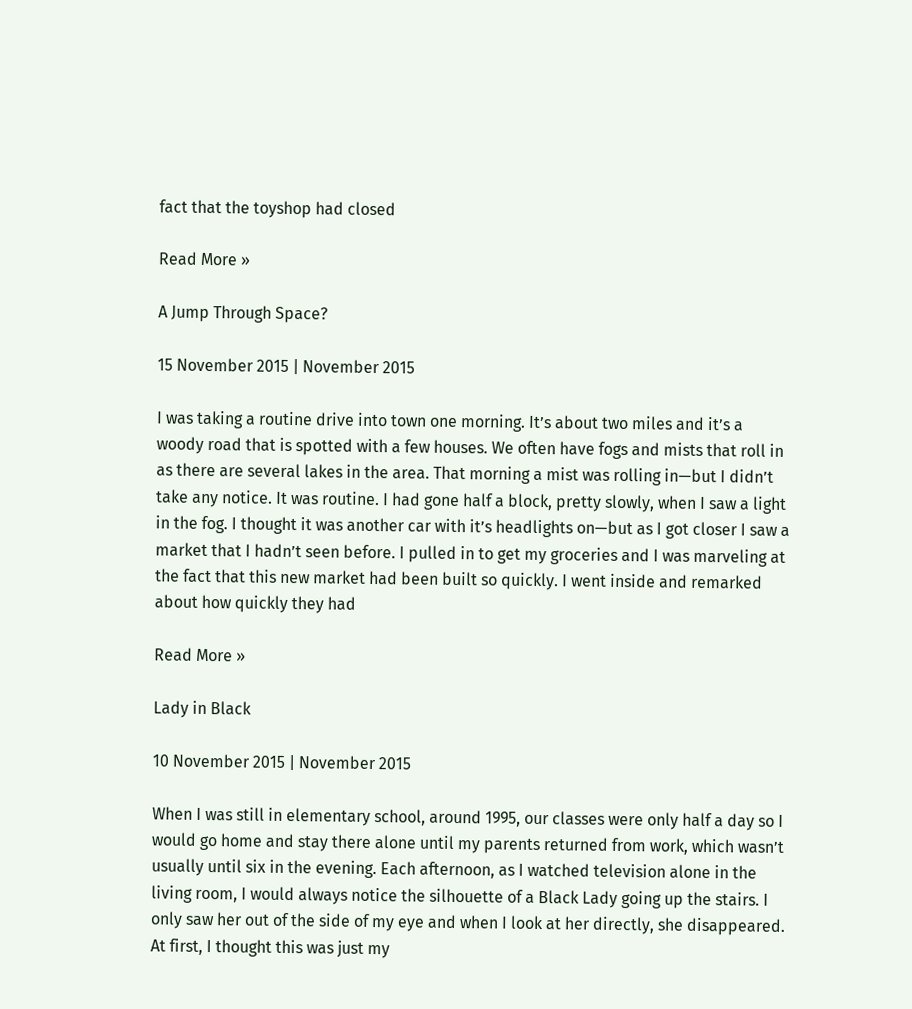fact that the toyshop had closed

Read More »

A Jump Through Space?

15 November 2015 | November 2015

I was taking a routine drive into town one morning. It’s about two miles and it’s a woody road that is spotted with a few houses. We often have fogs and mists that roll in as there are several lakes in the area. That morning a mist was rolling in—but I didn’t take any notice. It was routine. I had gone half a block, pretty slowly, when I saw a light in the fog. I thought it was another car with it’s headlights on—but as I got closer I saw a market that I hadn’t seen before. I pulled in to get my groceries and I was marveling at the fact that this new market had been built so quickly. I went inside and remarked about how quickly they had

Read More »

Lady in Black

10 November 2015 | November 2015

When I was still in elementary school, around 1995, our classes were only half a day so I would go home and stay there alone until my parents returned from work, which wasn’t usually until six in the evening. Each afternoon, as I watched television alone in the living room, I would always notice the silhouette of a Black Lady going up the stairs. I only saw her out of the side of my eye and when I look at her directly, she disappeared. At first, I thought this was just my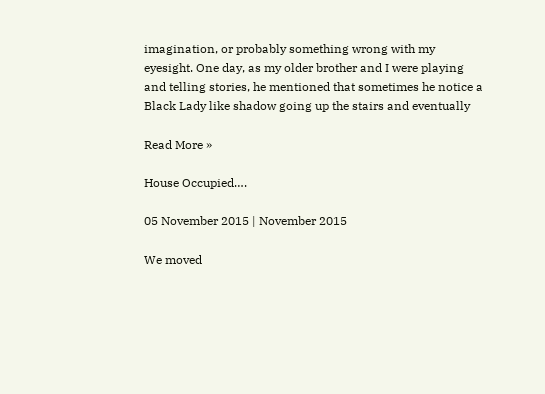imagination, or probably something wrong with my eyesight. One day, as my older brother and I were playing and telling stories, he mentioned that sometimes he notice a Black Lady like shadow going up the stairs and eventually

Read More »

House Occupied….

05 November 2015 | November 2015

We moved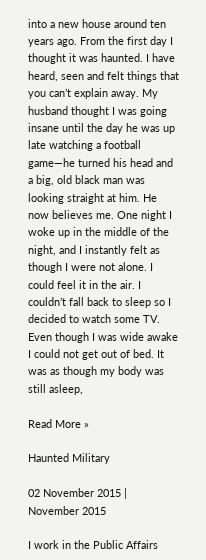into a new house around ten years ago. From the first day I thought it was haunted. I have heard, seen and felt things that you can’t explain away. My husband thought I was going insane until the day he was up late watching a football game—he turned his head and a big, old black man was looking straight at him. He now believes me. One night I woke up in the middle of the night, and I instantly felt as though I were not alone. I could feel it in the air. I couldn’t fall back to sleep so I decided to watch some TV. Even though I was wide awake I could not get out of bed. It was as though my body was still asleep,

Read More »

Haunted Military

02 November 2015 | November 2015

I work in the Public Affairs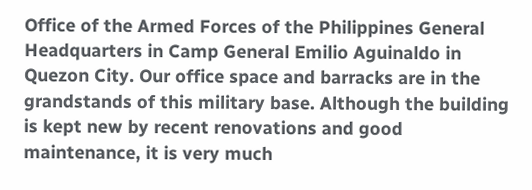Office of the Armed Forces of the Philippines General Headquarters in Camp General Emilio Aguinaldo in Quezon City. Our office space and barracks are in the grandstands of this military base. Although the building is kept new by recent renovations and good maintenance, it is very much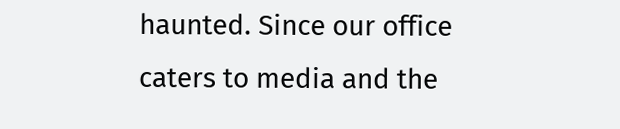haunted. Since our office caters to media and the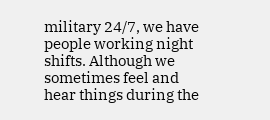military 24/7, we have people working night shifts. Although we sometimes feel and hear things during the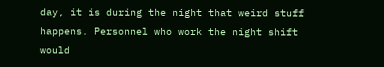day, it is during the night that weird stuff happens. Personnel who work the night shift would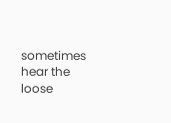sometimes hear the loose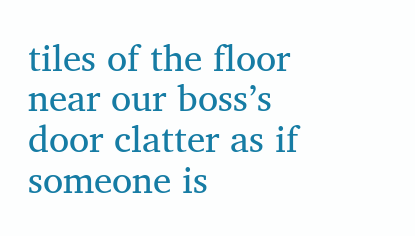tiles of the floor near our boss’s door clatter as if someone is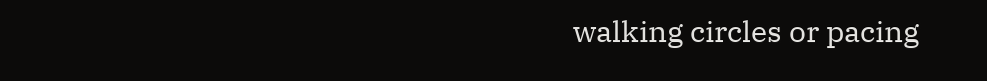walking circles or pacing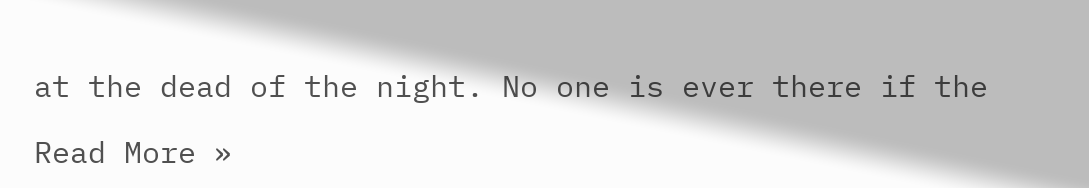at the dead of the night. No one is ever there if the

Read More »